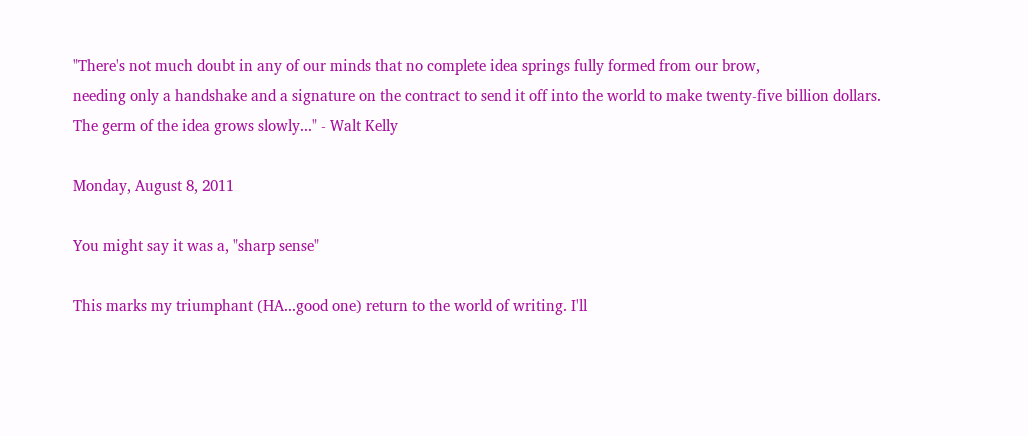"There's not much doubt in any of our minds that no complete idea springs fully formed from our brow,
needing only a handshake and a signature on the contract to send it off into the world to make twenty-five billion dollars.
The germ of the idea grows slowly..." - Walt Kelly

Monday, August 8, 2011

You might say it was a, "sharp sense"

This marks my triumphant (HA...good one) return to the world of writing. I'll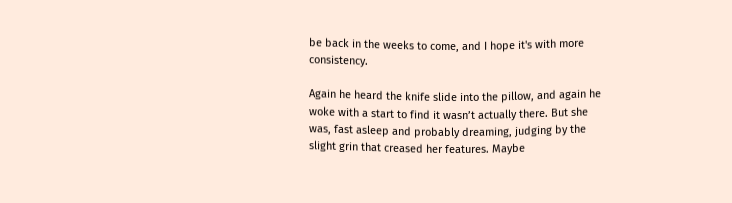be back in the weeks to come, and I hope it's with more consistency.

Again he heard the knife slide into the pillow, and again he woke with a start to find it wasn’t actually there. But she was, fast asleep and probably dreaming, judging by the slight grin that creased her features. Maybe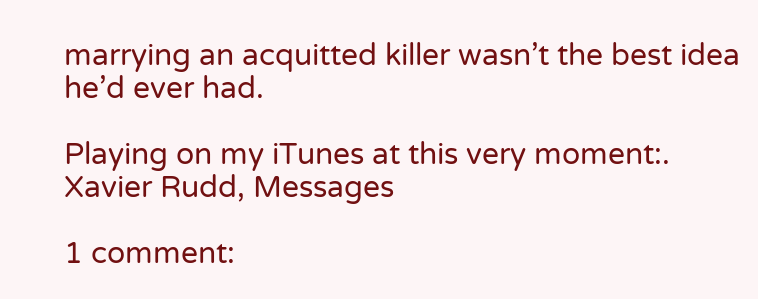marrying an acquitted killer wasn’t the best idea he’d ever had.

Playing on my iTunes at this very moment:.
Xavier Rudd, Messages

1 comment: